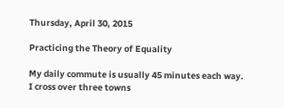Thursday, April 30, 2015

Practicing the Theory of Equality

My daily commute is usually 45 minutes each way. I cross over three towns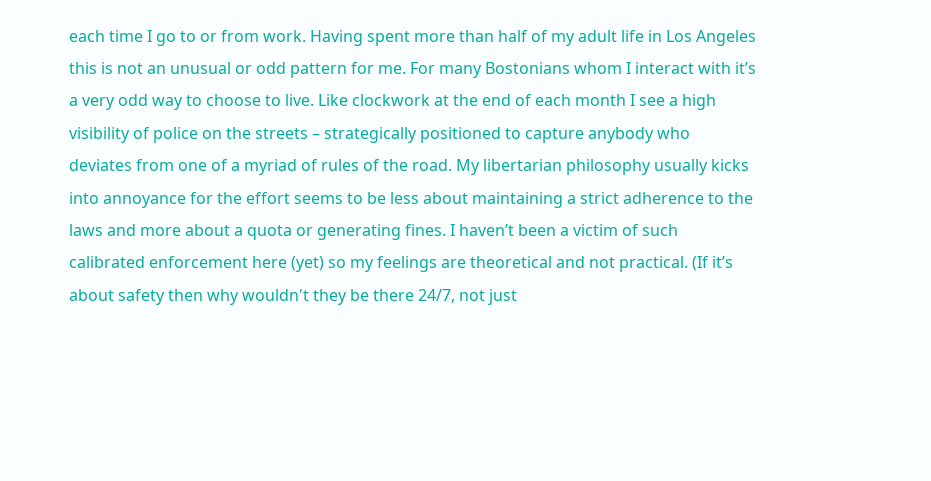each time I go to or from work. Having spent more than half of my adult life in Los Angeles this is not an unusual or odd pattern for me. For many Bostonians whom I interact with it’s a very odd way to choose to live. Like clockwork at the end of each month I see a high visibility of police on the streets – strategically positioned to capture anybody who deviates from one of a myriad of rules of the road. My libertarian philosophy usually kicks into annoyance for the effort seems to be less about maintaining a strict adherence to the laws and more about a quota or generating fines. I haven’t been a victim of such calibrated enforcement here (yet) so my feelings are theoretical and not practical. (If it’s about safety then why wouldn't they be there 24/7, not just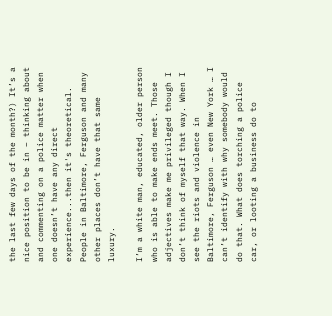the last few days of the month?) It’s a nice position to be in – thinking about and commenting on a police matter when one doesn’t have any direct experience...then it's theoretical. People in Baltimore, Ferguson and many other places don’t have that same luxury.

I’m a white man, educated, older person who is able to make ends meet. Those adjectives make me privileged though I don’t think of myself that way. When I see the riots and violence in Baltimore, Ferguson … even New York … I can’t identify with why somebody would do that. What does torching a police car, or looting a business do to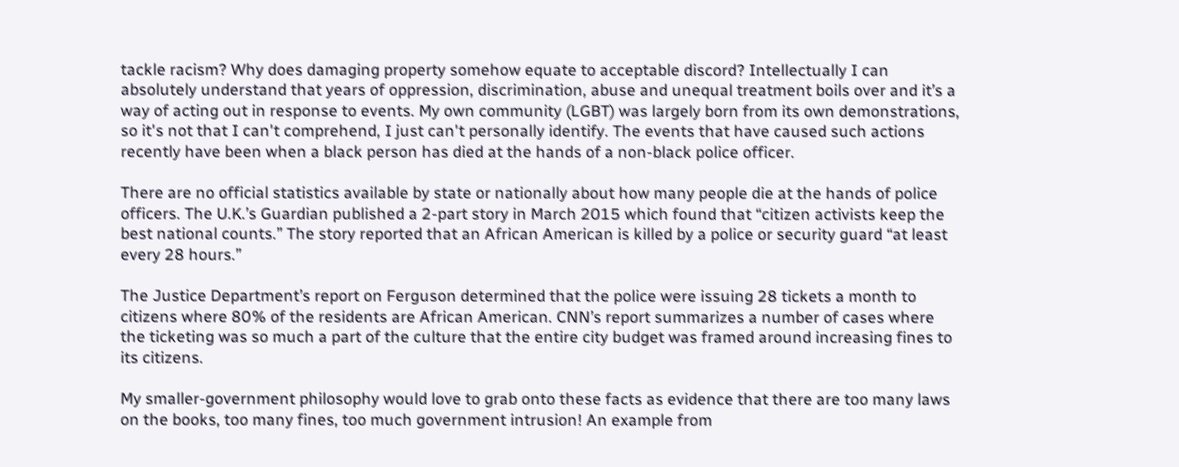tackle racism? Why does damaging property somehow equate to acceptable discord? Intellectually I can absolutely understand that years of oppression, discrimination, abuse and unequal treatment boils over and it’s a way of acting out in response to events. My own community (LGBT) was largely born from its own demonstrations, so it's not that I can't comprehend, I just can't personally identify. The events that have caused such actions recently have been when a black person has died at the hands of a non-black police officer.

There are no official statistics available by state or nationally about how many people die at the hands of police officers. The U.K.’s Guardian published a 2-part story in March 2015 which found that “citizen activists keep the best national counts.” The story reported that an African American is killed by a police or security guard “at least every 28 hours.”

The Justice Department’s report on Ferguson determined that the police were issuing 28 tickets a month to citizens where 80% of the residents are African American. CNN’s report summarizes a number of cases where the ticketing was so much a part of the culture that the entire city budget was framed around increasing fines to its citizens.

My smaller-government philosophy would love to grab onto these facts as evidence that there are too many laws on the books, too many fines, too much government intrusion! An example from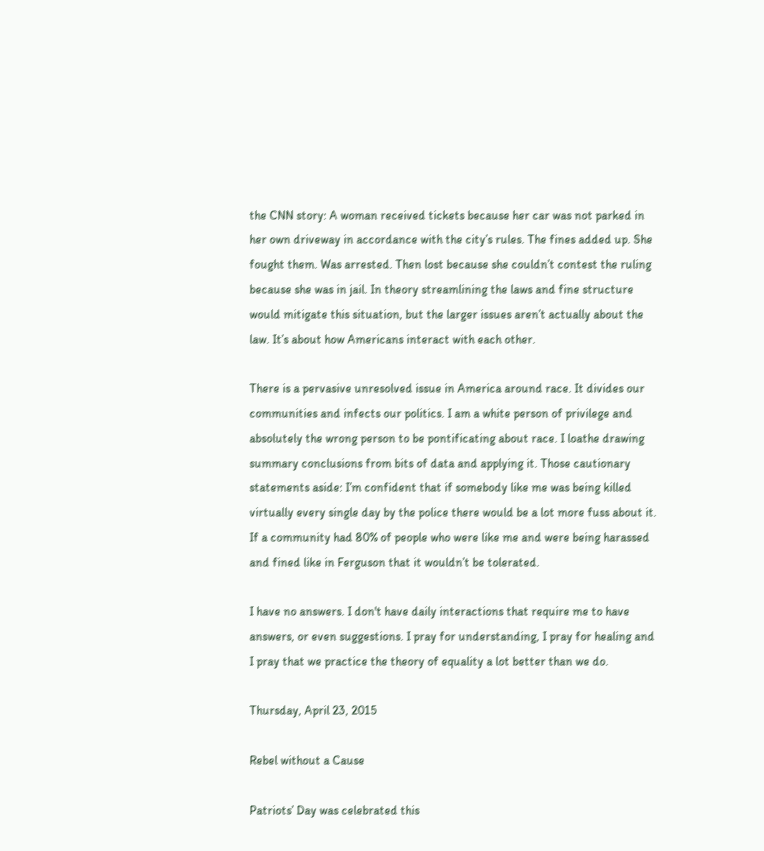the CNN story: A woman received tickets because her car was not parked in her own driveway in accordance with the city’s rules. The fines added up. She fought them. Was arrested. Then lost because she couldn’t contest the ruling because she was in jail. In theory streamlining the laws and fine structure would mitigate this situation, but the larger issues aren’t actually about the law. It’s about how Americans interact with each other.

There is a pervasive unresolved issue in America around race. It divides our communities and infects our politics. I am a white person of privilege and absolutely the wrong person to be pontificating about race. I loathe drawing summary conclusions from bits of data and applying it. Those cautionary statements aside: I’m confident that if somebody like me was being killed virtually every single day by the police there would be a lot more fuss about it. If a community had 80% of people who were like me and were being harassed and fined like in Ferguson that it wouldn’t be tolerated.

I have no answers. I don't have daily interactions that require me to have answers, or even suggestions. I pray for understanding, I pray for healing and I pray that we practice the theory of equality a lot better than we do.

Thursday, April 23, 2015

Rebel without a Cause

Patriots’ Day was celebrated this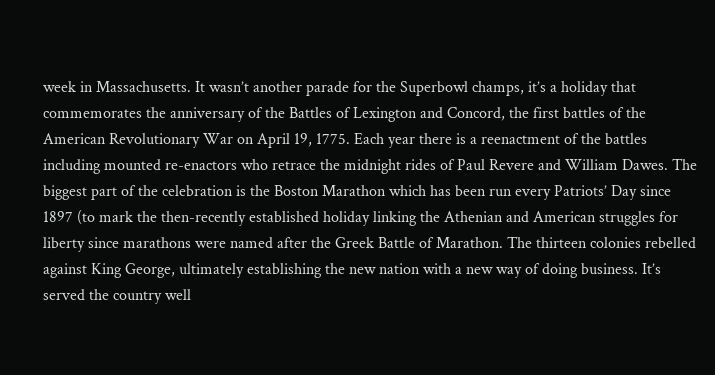week in Massachusetts. It wasn’t another parade for the Superbowl champs, it’s a holiday that commemorates the anniversary of the Battles of Lexington and Concord, the first battles of the American Revolutionary War on April 19, 1775. Each year there is a reenactment of the battles including mounted re-enactors who retrace the midnight rides of Paul Revere and William Dawes. The biggest part of the celebration is the Boston Marathon which has been run every Patriots’ Day since 1897 (to mark the then-recently established holiday linking the Athenian and American struggles for liberty since marathons were named after the Greek Battle of Marathon. The thirteen colonies rebelled against King George, ultimately establishing the new nation with a new way of doing business. It’s served the country well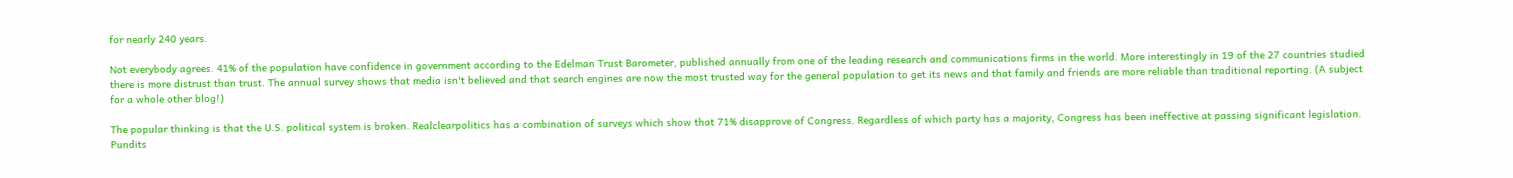for nearly 240 years.

Not everybody agrees. 41% of the population have confidence in government according to the Edelman Trust Barometer, published annually from one of the leading research and communications firms in the world. More interestingly in 19 of the 27 countries studied there is more distrust than trust. The annual survey shows that media isn't believed and that search engines are now the most trusted way for the general population to get its news and that family and friends are more reliable than traditional reporting. (A subject for a whole other blog!)

The popular thinking is that the U.S. political system is broken. Realclearpolitics has a combination of surveys which show that 71% disapprove of Congress. Regardless of which party has a majority, Congress has been ineffective at passing significant legislation. Pundits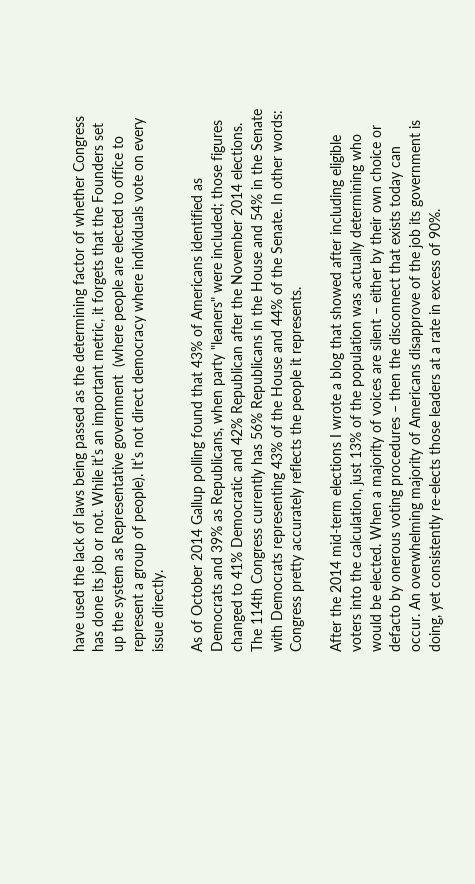have used the lack of laws being passed as the determining factor of whether Congress has done its job or not. While it’s an important metric, it forgets that the Founders set up the system as Representative government  (where people are elected to office to represent a group of people). It’s not direct democracy where individuals vote on every issue directly.

As of October 2014 Gallup polling found that 43% of Americans identified as Democrats and 39% as Republicans, when party "leaners" were included; those figures changed to 41% Democratic and 42% Republican after the November 2014 elections. The 114th Congress currently has 56% Republicans in the House and 54% in the Senate with Democrats representing 43% of the House and 44% of the Senate. In other words: Congress pretty accurately reflects the people it represents.

After the 2014 mid-term elections I wrote a blog that showed after including eligible voters into the calculation, just 13% of the population was actually determining who would be elected. When a majority of voices are silent – either by their own choice or defacto by onerous voting procedures – then the disconnect that exists today can occur. An overwhelming majority of Americans disapprove of the job its government is doing, yet consistently re-elects those leaders at a rate in excess of 90%.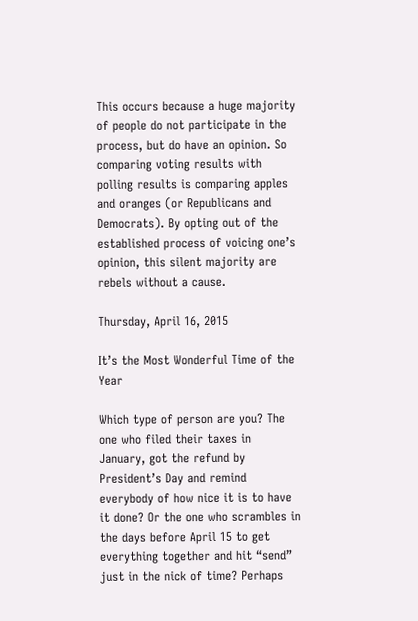This occurs because a huge majority of people do not participate in the process, but do have an opinion. So comparing voting results with polling results is comparing apples and oranges (or Republicans and Democrats). By opting out of the established process of voicing one’s opinion, this silent majority are rebels without a cause.

Thursday, April 16, 2015

It’s the Most Wonderful Time of the Year

Which type of person are you? The one who filed their taxes in January, got the refund by President’s Day and remind everybody of how nice it is to have it done? Or the one who scrambles in the days before April 15 to get everything together and hit “send” just in the nick of time? Perhaps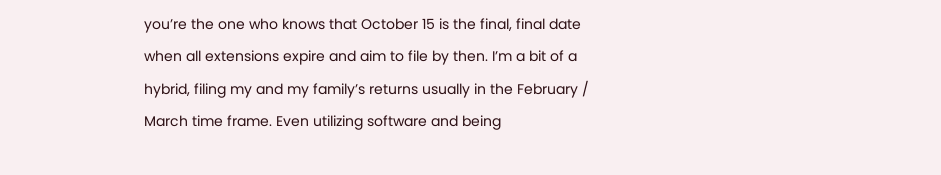you’re the one who knows that October 15 is the final, final date when all extensions expire and aim to file by then. I’m a bit of a hybrid, filing my and my family’s returns usually in the February / March time frame. Even utilizing software and being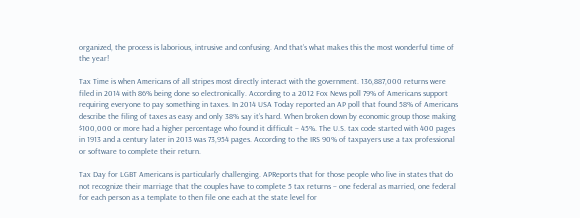organized, the process is laborious, intrusive and confusing. And that’s what makes this the most wonderful time of the year!

Tax Time is when Americans of all stripes most directly interact with the government. 136,887,000 returns were filed in 2014 with 86% being done so electronically. According to a 2012 Fox News poll 79% of Americans support requiring everyone to pay something in taxes. In 2014 USA Today reported an AP poll that found 58% of Americans describe the filing of taxes as easy and only 38% say it’s hard. When broken down by economic group those making $100,000 or more had a higher percentage who found it difficult – 45%. The U.S. tax code started with 400 pages in 1913 and a century later in 2013 was 73,954 pages. According to the IRS 90% of taxpayers use a tax professional or software to complete their return.

Tax Day for LGBT Americans is particularly challenging. APReports that for those people who live in states that do not recognize their marriage that the couples have to complete 5 tax returns – one federal as married, one federal for each person as a template to then file one each at the state level for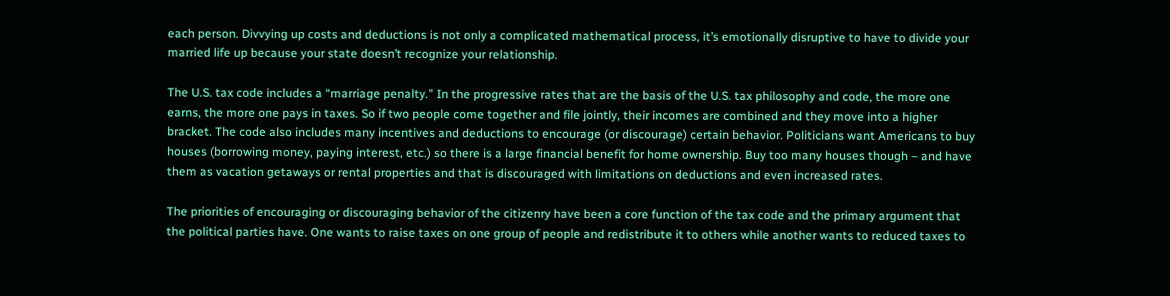each person. Divvying up costs and deductions is not only a complicated mathematical process, it’s emotionally disruptive to have to divide your married life up because your state doesn’t recognize your relationship.

The U.S. tax code includes a “marriage penalty.” In the progressive rates that are the basis of the U.S. tax philosophy and code, the more one earns, the more one pays in taxes. So if two people come together and file jointly, their incomes are combined and they move into a higher bracket. The code also includes many incentives and deductions to encourage (or discourage) certain behavior. Politicians want Americans to buy houses (borrowing money, paying interest, etc.) so there is a large financial benefit for home ownership. Buy too many houses though – and have them as vacation getaways or rental properties and that is discouraged with limitations on deductions and even increased rates.

The priorities of encouraging or discouraging behavior of the citizenry have been a core function of the tax code and the primary argument that the political parties have. One wants to raise taxes on one group of people and redistribute it to others while another wants to reduced taxes to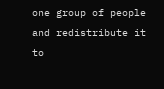one group of people and redistribute it to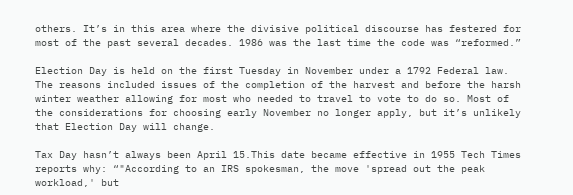others. It’s in this area where the divisive political discourse has festered for most of the past several decades. 1986 was the last time the code was “reformed.”

Election Day is held on the first Tuesday in November under a 1792 Federal law. The reasons included issues of the completion of the harvest and before the harsh winter weather allowing for most who needed to travel to vote to do so. Most of the considerations for choosing early November no longer apply, but it’s unlikely that Election Day will change.

Tax Day hasn’t always been April 15.This date became effective in 1955 Tech Times reports why: “"According to an IRS spokesman, the move 'spread out the peak workload,' but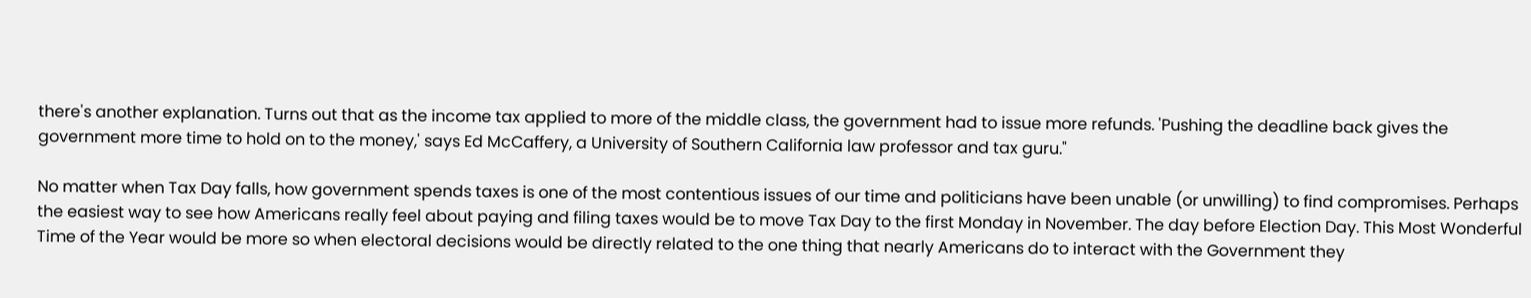there's another explanation. Turns out that as the income tax applied to more of the middle class, the government had to issue more refunds. 'Pushing the deadline back gives the government more time to hold on to the money,' says Ed McCaffery, a University of Southern California law professor and tax guru."

No matter when Tax Day falls, how government spends taxes is one of the most contentious issues of our time and politicians have been unable (or unwilling) to find compromises. Perhaps the easiest way to see how Americans really feel about paying and filing taxes would be to move Tax Day to the first Monday in November. The day before Election Day. This Most Wonderful Time of the Year would be more so when electoral decisions would be directly related to the one thing that nearly Americans do to interact with the Government they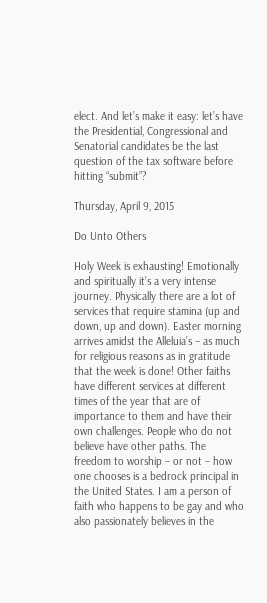elect. And let’s make it easy: let’s have the Presidential, Congressional and Senatorial candidates be the last question of the tax software before hitting “submit”?

Thursday, April 9, 2015

Do Unto Others

Holy Week is exhausting! Emotionally and spiritually it’s a very intense journey. Physically there are a lot of services that require stamina (up and down, up and down). Easter morning arrives amidst the Alleluia’s – as much for religious reasons as in gratitude that the week is done! Other faiths have different services at different times of the year that are of importance to them and have their own challenges. People who do not believe have other paths. The freedom to worship – or not – how one chooses is a bedrock principal in the United States. I am a person of faith who happens to be gay and who also passionately believes in the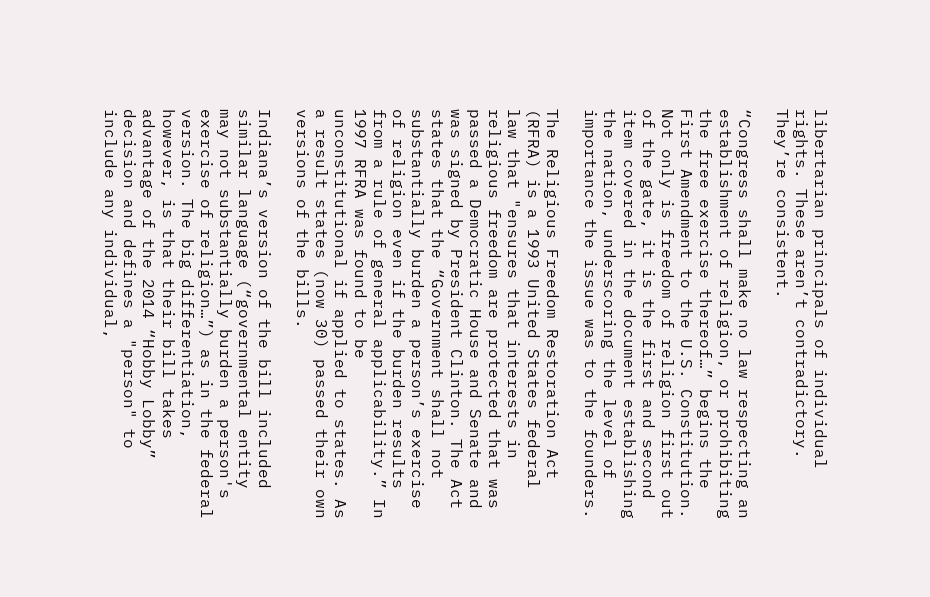libertarian principals of individual rights. These aren’t contradictory. They’re consistent.

“Congress shall make no law respecting an establishment of religion, or prohibiting the free exercise thereof…” begins the First Amendment to the U.S. Constitution. Not only is freedom of religion first out of the gate, it is the first and second item covered in the document establishing the nation, underscoring the level of importance the issue was to the founders.

The Religious Freedom Restoration Act (RFRA) is a 1993 United States federal law that "ensures that interests in religious freedom are protected that was passed a Democratic House and Senate and was signed by President Clinton. The Act states that the “Government shall not substantially burden a person’s exercise of religion even if the burden results from a rule of general applicability.” In 1997 RFRA was found to be unconstitutional if applied to states. As a result states (now 30) passed their own versions of the bills.

Indiana’s version of the bill included similar language (“governmental entity may not substantially burden a person's exercise of religion…”) as in the federal version. The big differentiation, however, is that their bill takes advantage of the 2014 “Hobby Lobby” decision and defines a "person" to include any individual,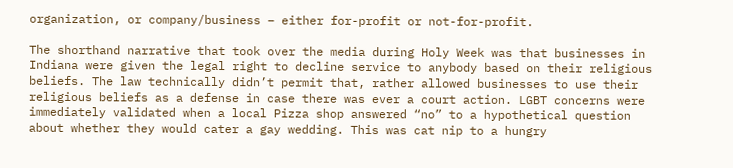organization, or company/business – either for-profit or not-for-profit.

The shorthand narrative that took over the media during Holy Week was that businesses in Indiana were given the legal right to decline service to anybody based on their religious beliefs. The law technically didn’t permit that, rather allowed businesses to use their religious beliefs as a defense in case there was ever a court action. LGBT concerns were immediately validated when a local Pizza shop answered “no” to a hypothetical question about whether they would cater a gay wedding. This was cat nip to a hungry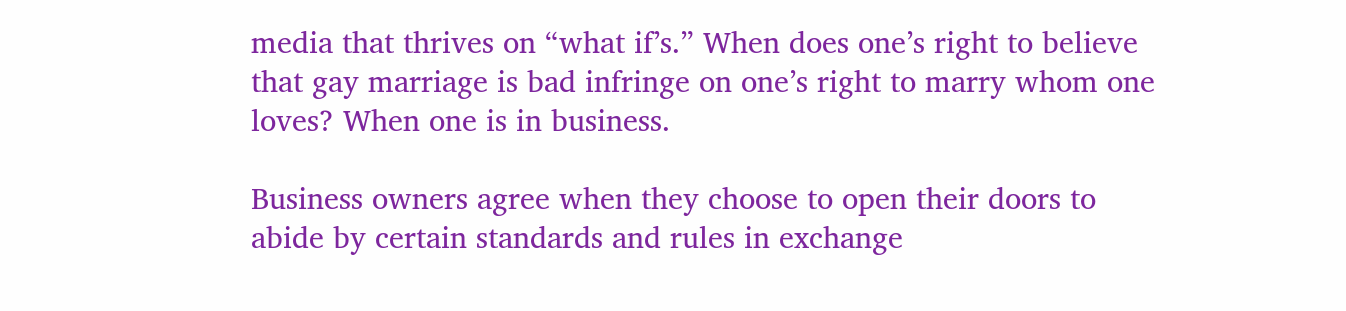media that thrives on “what if’s.” When does one’s right to believe that gay marriage is bad infringe on one’s right to marry whom one loves? When one is in business.

Business owners agree when they choose to open their doors to abide by certain standards and rules in exchange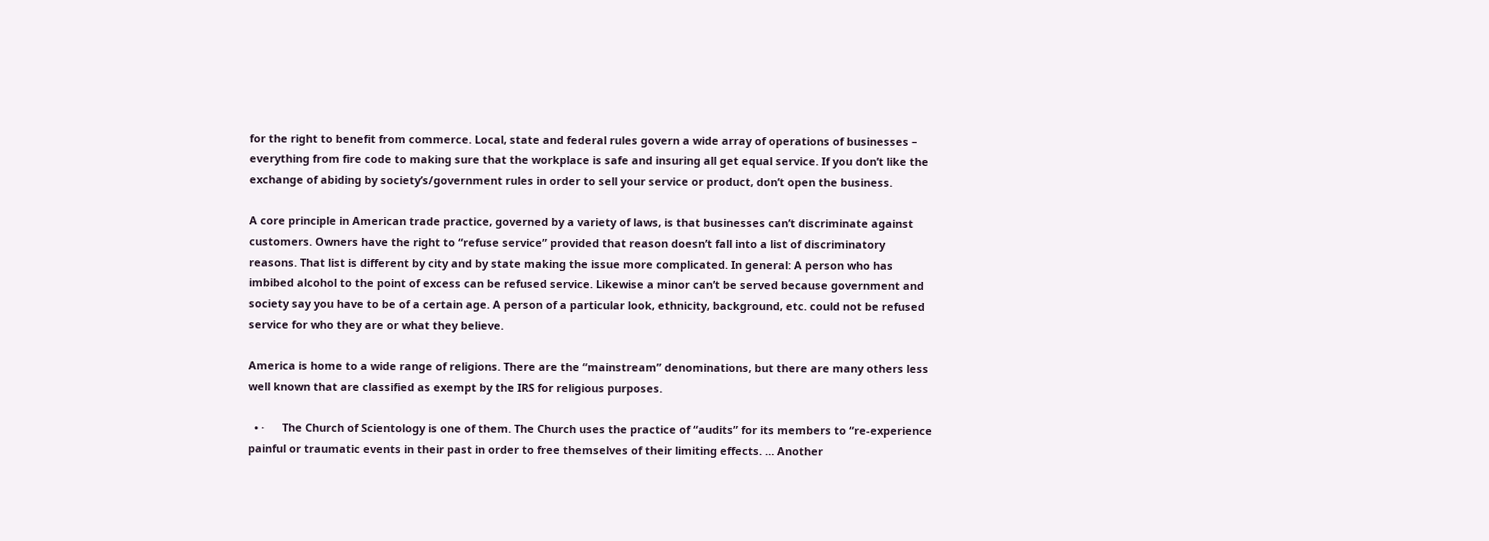for the right to benefit from commerce. Local, state and federal rules govern a wide array of operations of businesses – everything from fire code to making sure that the workplace is safe and insuring all get equal service. If you don’t like the exchange of abiding by society’s/government rules in order to sell your service or product, don’t open the business.

A core principle in American trade practice, governed by a variety of laws, is that businesses can’t discriminate against customers. Owners have the right to “refuse service” provided that reason doesn’t fall into a list of discriminatory reasons. That list is different by city and by state making the issue more complicated. In general: A person who has imbibed alcohol to the point of excess can be refused service. Likewise a minor can’t be served because government and society say you have to be of a certain age. A person of a particular look, ethnicity, background, etc. could not be refused service for who they are or what they believe.

America is home to a wide range of religions. There are the “mainstream” denominations, but there are many others less well known that are classified as exempt by the IRS for religious purposes.

  • ·      The Church of Scientology is one of them. The Church uses the practice of “audits” for its members to “re-experience painful or traumatic events in their past in order to free themselves of their limiting effects. … Another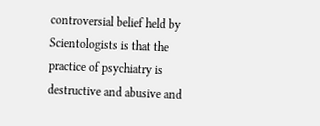controversial belief held by Scientologists is that the practice of psychiatry is destructive and abusive and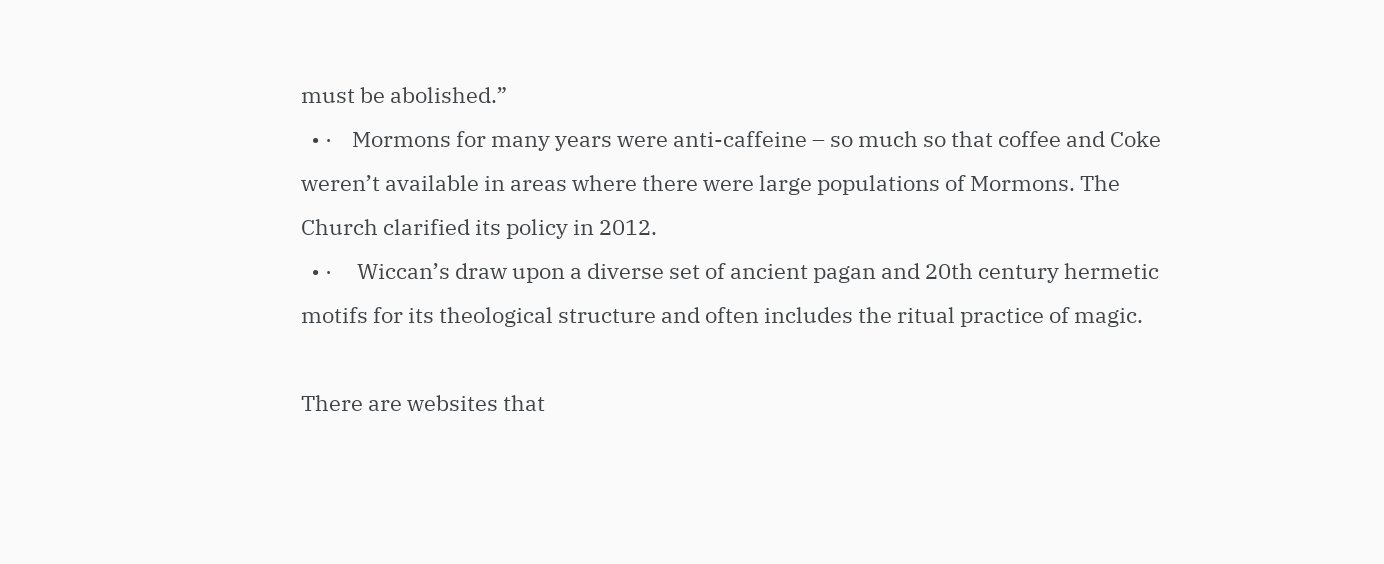must be abolished.”
  • ·    Mormons for many years were anti-caffeine – so much so that coffee and Coke weren’t available in areas where there were large populations of Mormons. The Church clarified its policy in 2012.
  • ·     Wiccan’s draw upon a diverse set of ancient pagan and 20th century hermetic motifs for its theological structure and often includes the ritual practice of magic.

There are websites that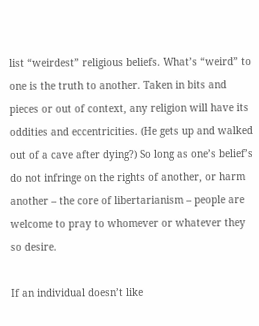list “weirdest” religious beliefs. What’s “weird” to one is the truth to another. Taken in bits and pieces or out of context, any religion will have its oddities and eccentricities. (He gets up and walked out of a cave after dying?) So long as one’s belief’s do not infringe on the rights of another, or harm another – the core of libertarianism – people are welcome to pray to whomever or whatever they so desire.

If an individual doesn’t like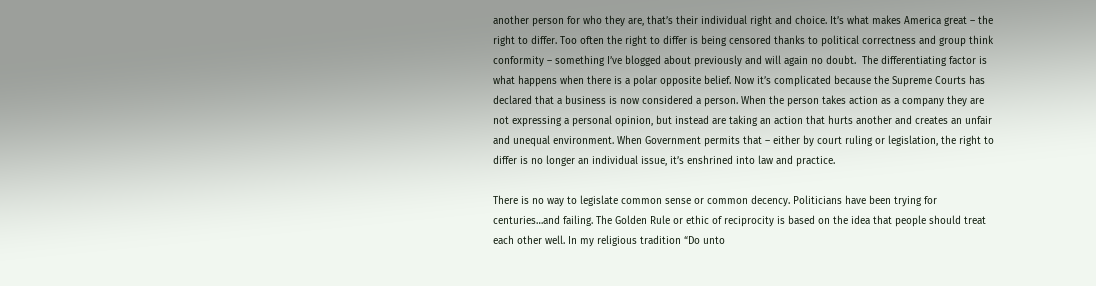another person for who they are, that’s their individual right and choice. It’s what makes America great – the right to differ. Too often the right to differ is being censored thanks to political correctness and group think conformity – something I’ve blogged about previously and will again no doubt.  The differentiating factor is what happens when there is a polar opposite belief. Now it’s complicated because the Supreme Courts has declared that a business is now considered a person. When the person takes action as a company they are not expressing a personal opinion, but instead are taking an action that hurts another and creates an unfair and unequal environment. When Government permits that – either by court ruling or legislation, the right to differ is no longer an individual issue, it’s enshrined into law and practice.

There is no way to legislate common sense or common decency. Politicians have been trying for centuries…and failing. The Golden Rule or ethic of reciprocity is based on the idea that people should treat each other well. In my religious tradition “Do unto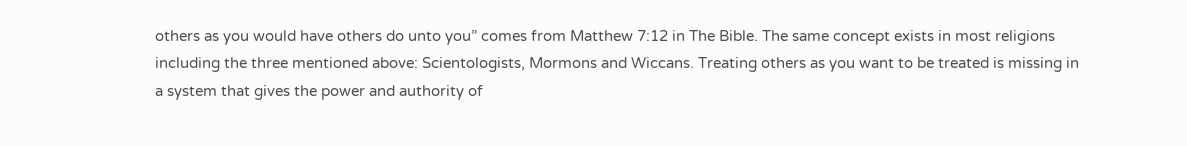others as you would have others do unto you” comes from Matthew 7:12 in The Bible. The same concept exists in most religions including the three mentioned above: Scientologists, Mormons and Wiccans. Treating others as you want to be treated is missing in a system that gives the power and authority of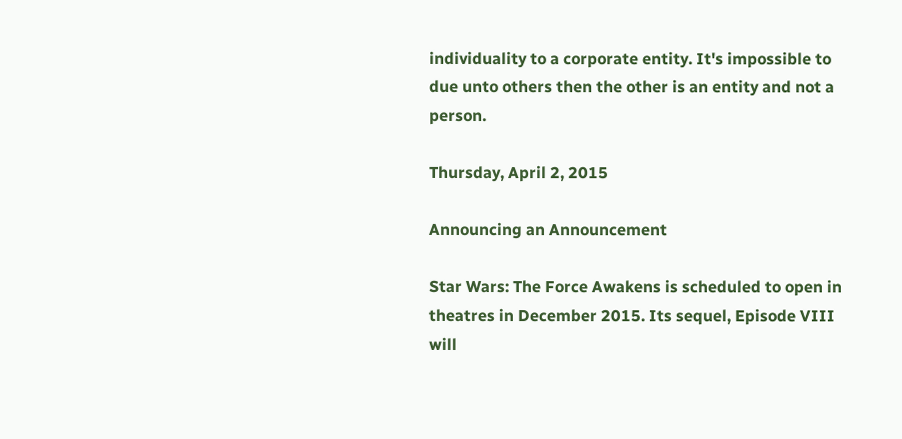individuality to a corporate entity. It's impossible to due unto others then the other is an entity and not a person.

Thursday, April 2, 2015

Announcing an Announcement

Star Wars: The Force Awakens is scheduled to open in theatres in December 2015. Its sequel, Episode VIII will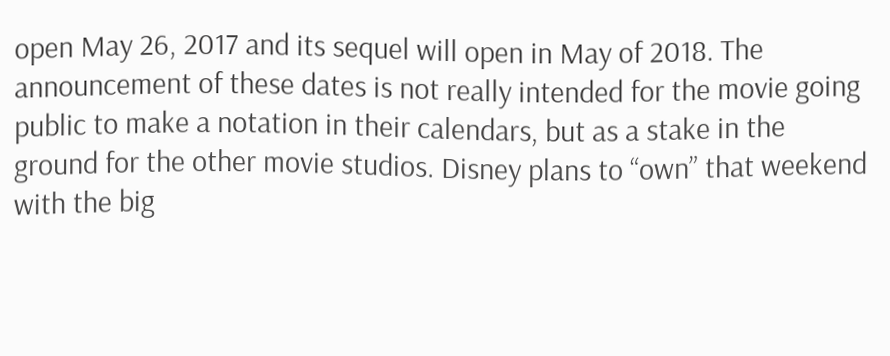open May 26, 2017 and its sequel will open in May of 2018. The announcement of these dates is not really intended for the movie going public to make a notation in their calendars, but as a stake in the ground for the other movie studios. Disney plans to “own” that weekend with the big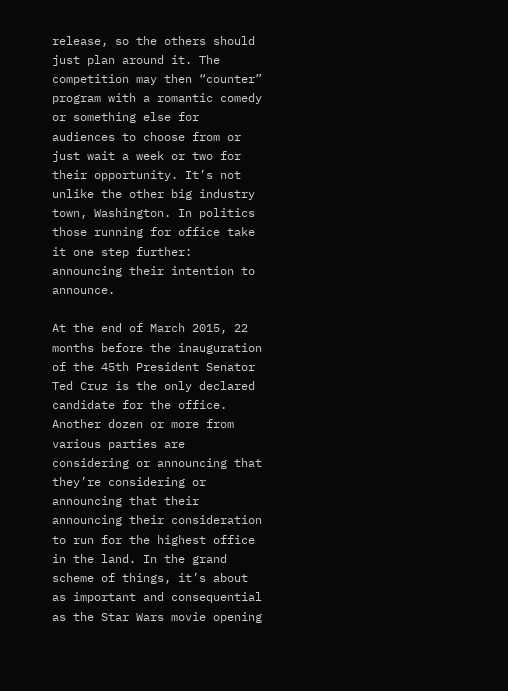release, so the others should just plan around it. The competition may then “counter” program with a romantic comedy or something else for audiences to choose from or just wait a week or two for their opportunity. It’s not unlike the other big industry town, Washington. In politics those running for office take it one step further: announcing their intention to announce.

At the end of March 2015, 22 months before the inauguration of the 45th President Senator Ted Cruz is the only declared candidate for the office.  Another dozen or more from various parties are considering or announcing that they’re considering or announcing that their announcing their consideration to run for the highest office in the land. In the grand scheme of things, it’s about as important and consequential as the Star Wars movie opening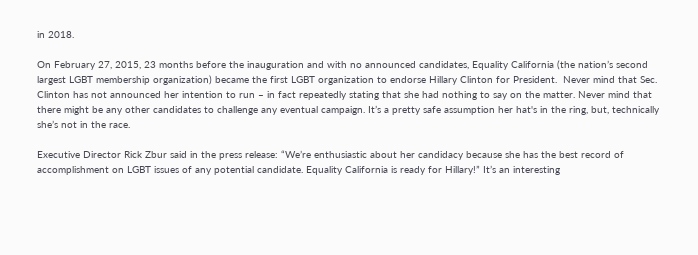in 2018.

On February 27, 2015, 23 months before the inauguration and with no announced candidates, Equality California (the nation’s second largest LGBT membership organization) became the first LGBT organization to endorse Hillary Clinton for President.  Never mind that Sec. Clinton has not announced her intention to run – in fact repeatedly stating that she had nothing to say on the matter. Never mind that there might be any other candidates to challenge any eventual campaign. It’s a pretty safe assumption her hat's in the ring, but, technically she’s not in the race.

Executive Director Rick Zbur said in the press release: “We’re enthusiastic about her candidacy because she has the best record of accomplishment on LGBT issues of any potential candidate. Equality California is ready for Hillary!” It’s an interesting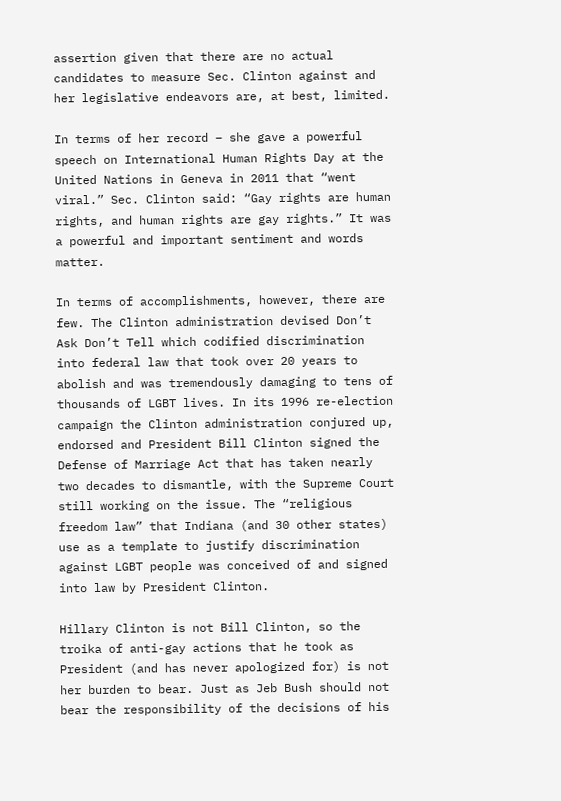assertion given that there are no actual candidates to measure Sec. Clinton against and her legislative endeavors are, at best, limited.

In terms of her record – she gave a powerful speech on International Human Rights Day at the United Nations in Geneva in 2011 that “went viral.” Sec. Clinton said: “Gay rights are human rights, and human rights are gay rights.” It was a powerful and important sentiment and words matter.

In terms of accomplishments, however, there are few. The Clinton administration devised Don’t Ask Don’t Tell which codified discrimination into federal law that took over 20 years to abolish and was tremendously damaging to tens of thousands of LGBT lives. In its 1996 re-election campaign the Clinton administration conjured up, endorsed and President Bill Clinton signed the Defense of Marriage Act that has taken nearly two decades to dismantle, with the Supreme Court still working on the issue. The “religious freedom law” that Indiana (and 30 other states) use as a template to justify discrimination against LGBT people was conceived of and signed into law by President Clinton.

Hillary Clinton is not Bill Clinton, so the troika of anti-gay actions that he took as President (and has never apologized for) is not her burden to bear. Just as Jeb Bush should not bear the responsibility of the decisions of his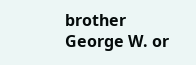brother George W. or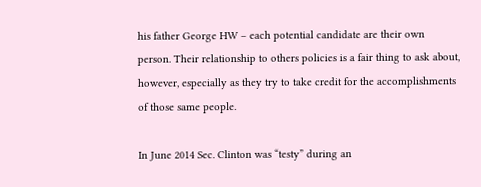his father George HW – each potential candidate are their own person. Their relationship to others policies is a fair thing to ask about, however, especially as they try to take credit for the accomplishments of those same people.

In June 2014 Sec. Clinton was “testy” during an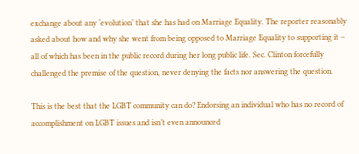exchange about any ‘evolution’ that she has had on Marriage Equality. The reporter reasonably asked about how and why she went from being opposed to Marriage Equality to supporting it – all of which has been in the public record during her long public life. Sec. Clinton forcefully challenged the premise of the question, never denying the facts nor answering the question.

This is the best that the LGBT community can do? Endorsing an individual who has no record of accomplishment on LGBT issues and isn’t even announced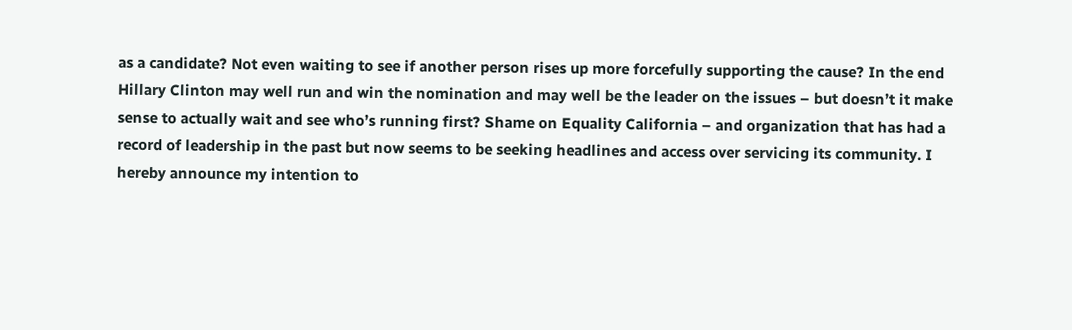as a candidate? Not even waiting to see if another person rises up more forcefully supporting the cause? In the end Hillary Clinton may well run and win the nomination and may well be the leader on the issues – but doesn’t it make sense to actually wait and see who’s running first? Shame on Equality California – and organization that has had a record of leadership in the past but now seems to be seeking headlines and access over servicing its community. I hereby announce my intention to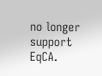no longer support EqCA.